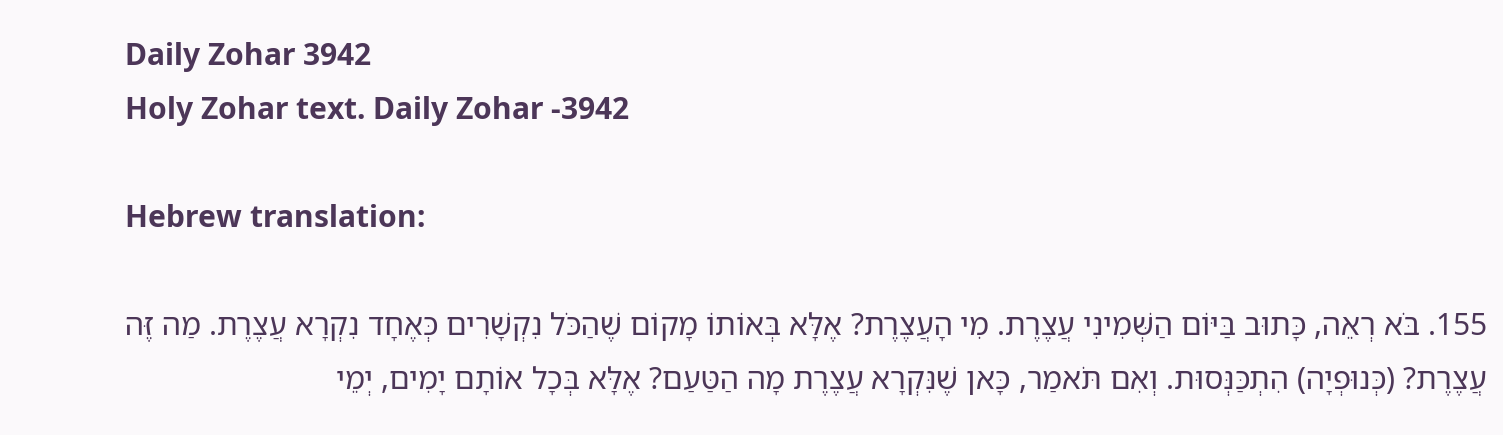Daily Zohar 3942
Holy Zohar text. Daily Zohar -3942

Hebrew translation:

155. בֹּא רְאֵה, כָּתוּב בַּיּוֹם הַשְּׁמִינִי עֲצֶרֶת. מִי הָעֲצֶרֶת? אֶלָּא בְּאוֹתוֹ מָקוֹם שֶׁהַכֹּל נִקְשָׁרִים כְּאֶחָד נִקְרָא עֲצֶרֶת. מַה זֶּה עֲצֶרֶת? (כְּנוּפְיָה) הִתְכַּנְּסוּת. וְאִם תֹּאמַר, כָּאן שֶׁנִּקְרָא עֲצֶרֶת מָה הַטַּעַם? אֶלָּא בְּכָל אוֹתָם יָמִים, יְמֵי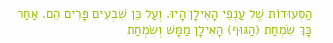הַסְּעוּדוֹת שֶׁל עַנְפֵי הָאִילָן הָיוּ. וְעַל כֵּן שִׁבְעִים פָּרִים הֵם. אַחַר כָּךְ שִׂמְחַת (הַגּוּף) הָאִילָן מַמָּשׁ וְשִׂמְחַת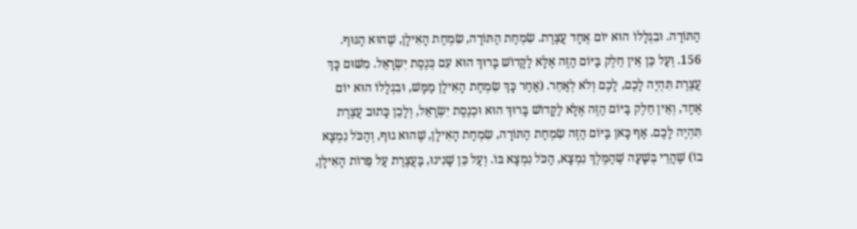הַתּוֹרָה. וּבִגְלָלוֹ הוּא יוֹם אֶחָד עֲצֶרֶת. שִׂמְחַת הַתּוֹרָה, שִׂמְחַת הָאִילָן, שֶׁהוּא הַגּוּף.
156. וְעַל כֵּן אֵין חֵלֶק בַּיּוֹם הַזֶּה אֶלָּא לַקָּדוֹשׁ בָּרוּךְ הוּא עִם כְּנֶסֶת יִשְׂרָאֵל. מִשּׁוּם כָּךְ עֲצֶרֶת תִּהְיֶה לָכֶם, לָכֶם וְלֹא לְאַחֵר. (אַחַר כָּךְ שִׂמְחַת הָאִילָן מַמָּשׁ, וּבִגְלָלוֹ הוּא יוֹם אֶחָד, וְאֵין חֵלֶק בַּיּוֹם הַזֶּה אֶלָּא לַקָּדוֹשׁ בָּרוּךְ הוּא וּכְנֶסֶת יִשְׂרָאֵל, וְלָכֵן כָּתוּב עֲצֶרֶת תִּהְיֶה לָכֶם. אַף כָּאן בַּיּוֹם הַזֶּה שִׂמְחַת הַתּוֹרָה, שִׂמְחַת הָאִילָן, שֶׁהוּא גוּף, וְהַכֹּל נִמְצָא בוֹ) שֶׁהֲרֵי בְּשָׁעָה שֶׁהַמֶּלֶךְ נִמְצָא, הַכֹּל נִמְצָא בּוֹ. וְעַל כֵּן שָׁנִינוּ, בַּעֲצֶרֶת עַל פֵּרוֹת הָאִילָן,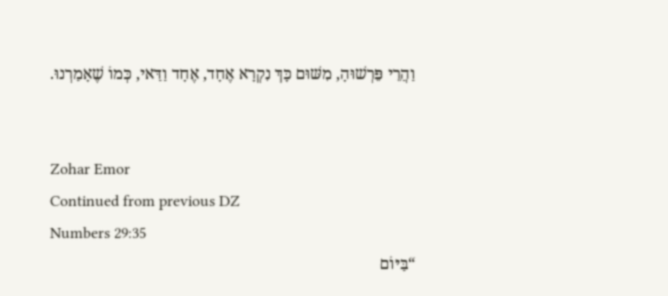וַהֲרֵי פֵּרְשׁוּהָ, מִשּׁוּם כָּךְ נִקְרָא אֶחָד, אֶחָד וַדַּאי, כְּמוֹ שֶׁאָמַרְנוּ.


Zohar Emor
Continued from previous DZ
Numbers 29:35
“בַּיּוֹם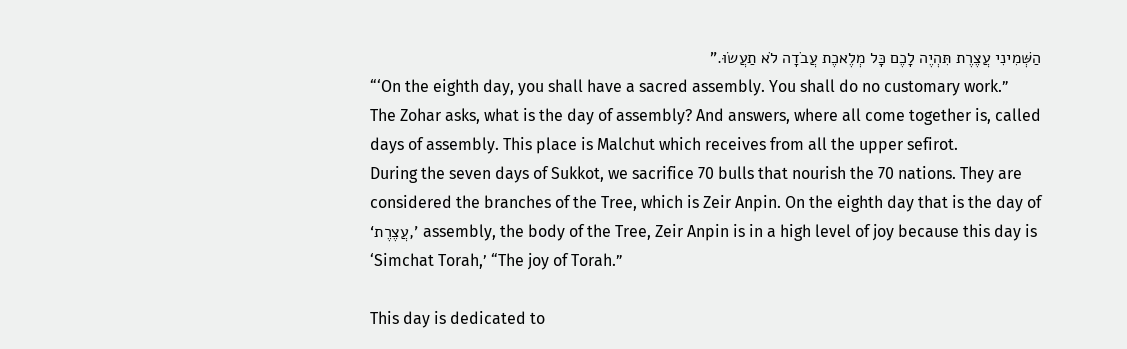הַשְּׁמִינִי עֲצֶרֶת תִּהְיֶה לָכֶם כָּל מְלֶאכֶת עֲבֹדָה לֹא תַעֲשׂוּ.”
“‘On the eighth day, you shall have a sacred assembly. You shall do no customary work.”
The Zohar asks, what is the day of assembly? And answers, where all come together is, called days of assembly. This place is Malchut which receives from all the upper sefirot.
During the seven days of Sukkot, we sacrifice 70 bulls that nourish the 70 nations. They are considered the branches of the Tree, which is Zeir Anpin. On the eighth day that is the day of ‘עֲצֶרֶת,’ assembly, the body of the Tree, Zeir Anpin is in a high level of joy because this day is ‘Simchat Torah,’ “The joy of Torah.”

This day is dedicated to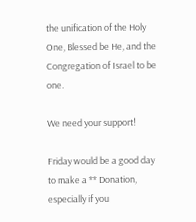the unification of the Holy One, Blessed be He, and the Congregation of Israel to be one.

We need your support!

Friday would be a good day to make a ** Donation, especially if you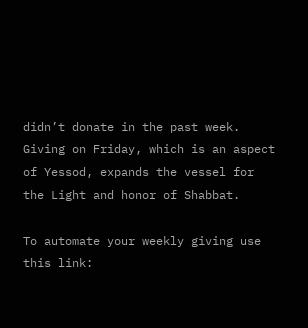didn’t donate in the past week. Giving on Friday, which is an aspect of Yessod, expands the vessel for the Light and honor of Shabbat.

To automate your weekly giving use this link: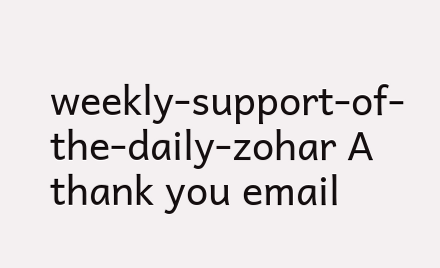weekly-support-of-the-daily-zohar A thank you email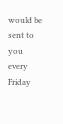would be sent to you every Friday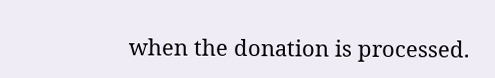when the donation is processed.